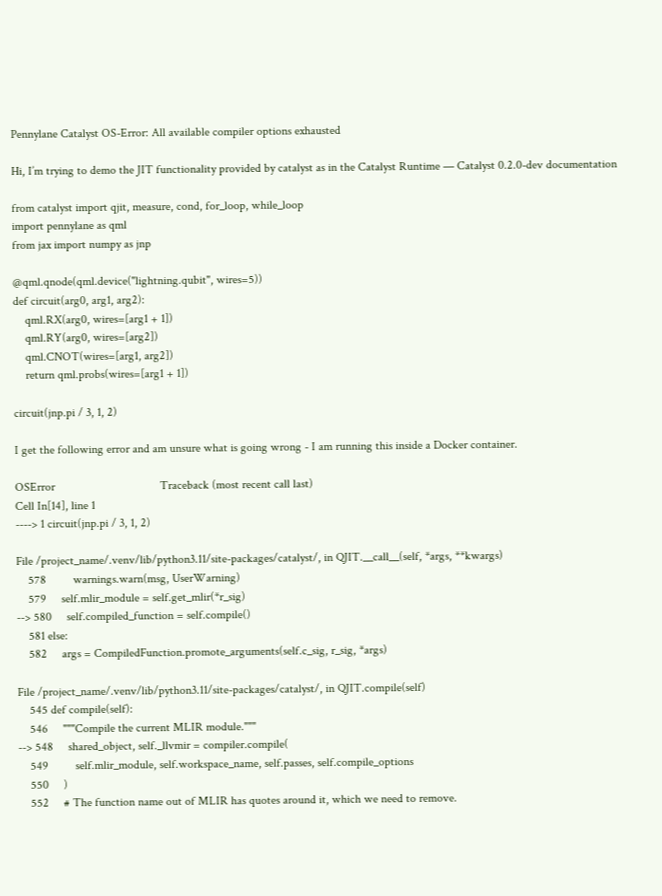Pennylane Catalyst OS-Error: All available compiler options exhausted

Hi, I’m trying to demo the JIT functionality provided by catalyst as in the Catalyst Runtime — Catalyst 0.2.0-dev documentation

from catalyst import qjit, measure, cond, for_loop, while_loop
import pennylane as qml
from jax import numpy as jnp

@qml.qnode(qml.device("lightning.qubit", wires=5))
def circuit(arg0, arg1, arg2):
    qml.RX(arg0, wires=[arg1 + 1])
    qml.RY(arg0, wires=[arg2])
    qml.CNOT(wires=[arg1, arg2])
    return qml.probs(wires=[arg1 + 1])

circuit(jnp.pi / 3, 1, 2)

I get the following error and am unsure what is going wrong - I am running this inside a Docker container.

OSError                                   Traceback (most recent call last)
Cell In[14], line 1
----> 1 circuit(jnp.pi / 3, 1, 2)

File /project_name/.venv/lib/python3.11/site-packages/catalyst/, in QJIT.__call__(self, *args, **kwargs)
    578         warnings.warn(msg, UserWarning)
    579     self.mlir_module = self.get_mlir(*r_sig)
--> 580     self.compiled_function = self.compile()
    581 else:
    582     args = CompiledFunction.promote_arguments(self.c_sig, r_sig, *args)

File /project_name/.venv/lib/python3.11/site-packages/catalyst/, in QJIT.compile(self)
    545 def compile(self):
    546     """Compile the current MLIR module."""
--> 548     shared_object, self._llvmir = compiler.compile(
    549         self.mlir_module, self.workspace_name, self.passes, self.compile_options
    550     )
    552     # The function name out of MLIR has quotes around it, which we need to remove.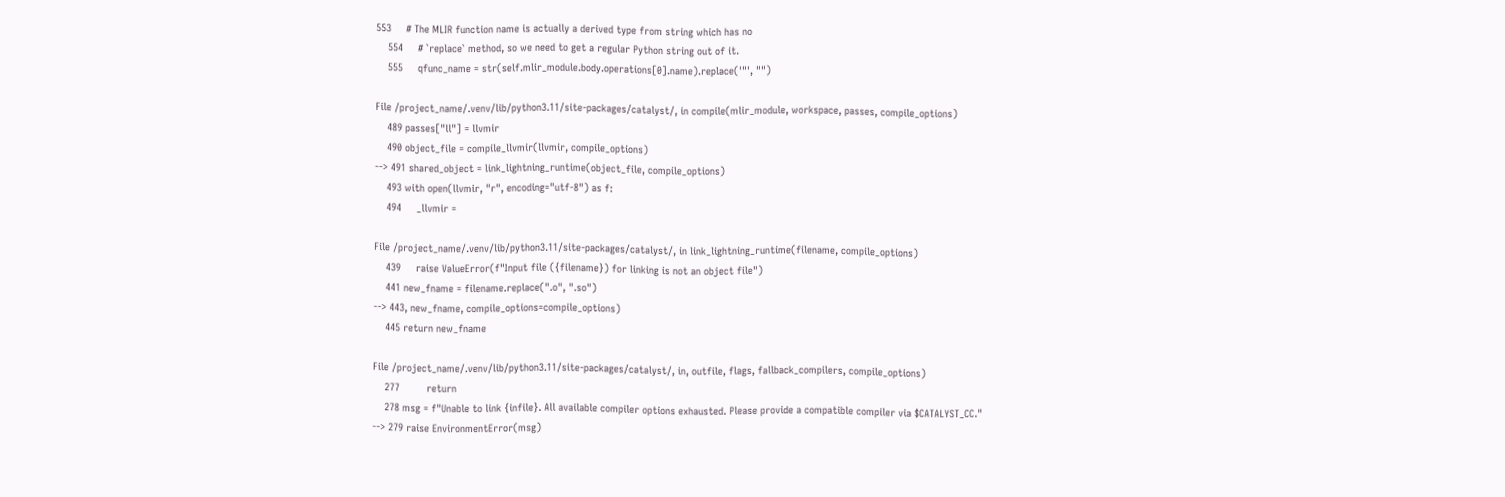553     # The MLIR function name is actually a derived type from string which has no
    554     # `replace` method, so we need to get a regular Python string out of it.
    555     qfunc_name = str(self.mlir_module.body.operations[0].name).replace('"', "")

File /project_name/.venv/lib/python3.11/site-packages/catalyst/, in compile(mlir_module, workspace, passes, compile_options)
    489 passes["ll"] = llvmir
    490 object_file = compile_llvmir(llvmir, compile_options)
--> 491 shared_object = link_lightning_runtime(object_file, compile_options)
    493 with open(llvmir, "r", encoding="utf-8") as f:
    494     _llvmir =

File /project_name/.venv/lib/python3.11/site-packages/catalyst/, in link_lightning_runtime(filename, compile_options)
    439     raise ValueError(f"Input file ({filename}) for linking is not an object file")
    441 new_fname = filename.replace(".o", ".so")
--> 443, new_fname, compile_options=compile_options)
    445 return new_fname

File /project_name/.venv/lib/python3.11/site-packages/catalyst/, in, outfile, flags, fallback_compilers, compile_options)
    277         return
    278 msg = f"Unable to link {infile}. All available compiler options exhausted. Please provide a compatible compiler via $CATALYST_CC."
--> 279 raise EnvironmentError(msg)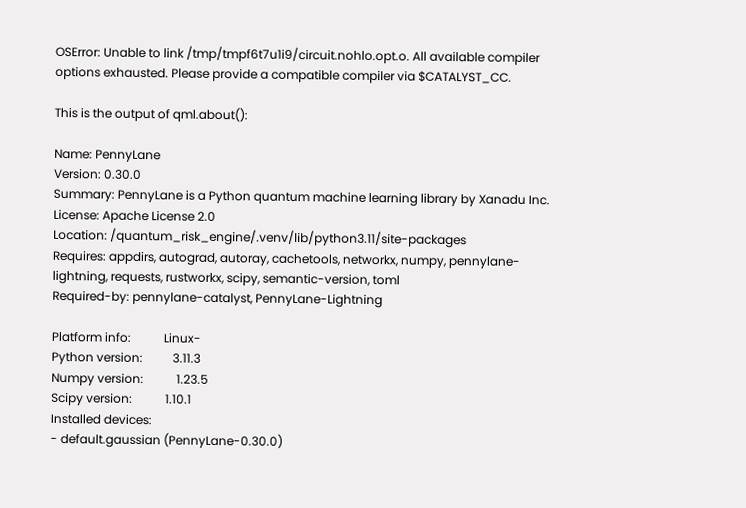OSError: Unable to link /tmp/tmpf6t7u1i9/circuit.nohlo.opt.o. All available compiler options exhausted. Please provide a compatible compiler via $CATALYST_CC.

This is the output of qml.about():

Name: PennyLane
Version: 0.30.0
Summary: PennyLane is a Python quantum machine learning library by Xanadu Inc.
License: Apache License 2.0
Location: /quantum_risk_engine/.venv/lib/python3.11/site-packages
Requires: appdirs, autograd, autoray, cachetools, networkx, numpy, pennylane-lightning, requests, rustworkx, scipy, semantic-version, toml
Required-by: pennylane-catalyst, PennyLane-Lightning

Platform info:           Linux-
Python version:          3.11.3
Numpy version:           1.23.5
Scipy version:           1.10.1
Installed devices:
- default.gaussian (PennyLane-0.30.0)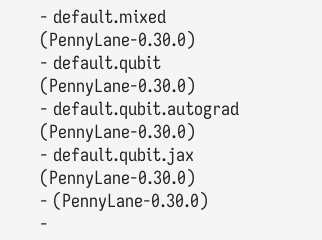- default.mixed (PennyLane-0.30.0)
- default.qubit (PennyLane-0.30.0)
- default.qubit.autograd (PennyLane-0.30.0)
- default.qubit.jax (PennyLane-0.30.0)
- (PennyLane-0.30.0)
-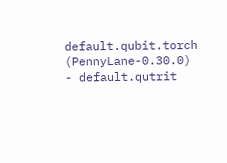default.qubit.torch (PennyLane-0.30.0)
- default.qutrit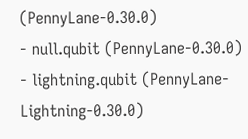(PennyLane-0.30.0)
- null.qubit (PennyLane-0.30.0)
- lightning.qubit (PennyLane-Lightning-0.30.0)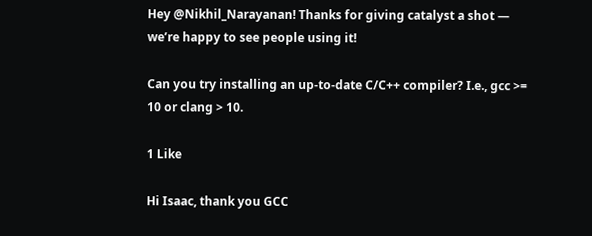Hey @Nikhil_Narayanan! Thanks for giving catalyst a shot — we’re happy to see people using it!

Can you try installing an up-to-date C/C++ compiler? I.e., gcc >= 10 or clang > 10.

1 Like

Hi Isaac, thank you GCC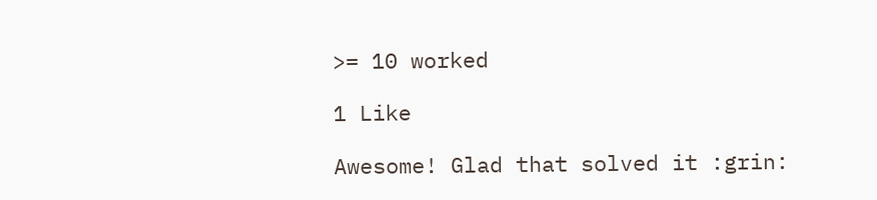>= 10 worked

1 Like

Awesome! Glad that solved it :grin: